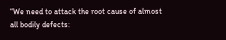“We need to attack the root cause of almost all bodily defects: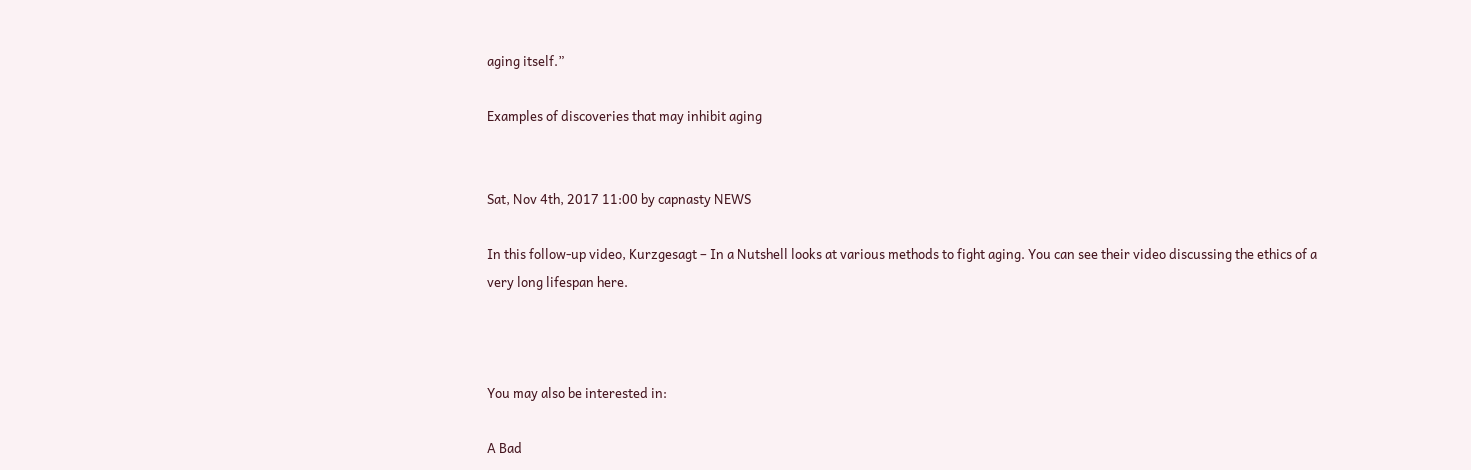aging itself.”

Examples of discoveries that may inhibit aging


Sat, Nov 4th, 2017 11:00 by capnasty NEWS

In this follow-up video, Kurzgesagt – In a Nutshell looks at various methods to fight aging. You can see their video discussing the ethics of a very long lifespan here.



You may also be interested in:

A Bad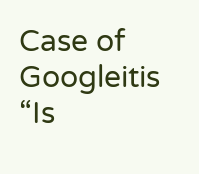Case of Googleitis
“Is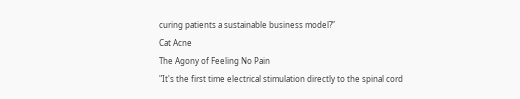curing patients a sustainable business model?”
Cat Acne
The Agony of Feeling No Pain
"It's the first time electrical stimulation directly to the spinal cord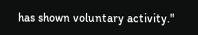has shown voluntary activity."